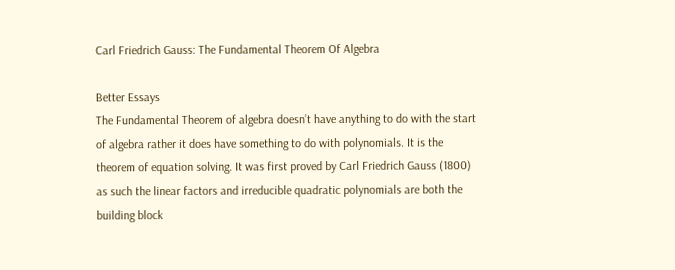Carl Friedrich Gauss: The Fundamental Theorem Of Algebra

Better Essays
The Fundamental Theorem of algebra doesn’t have anything to do with the start of algebra rather it does have something to do with polynomials. It is the theorem of equation solving. It was first proved by Carl Friedrich Gauss (1800) as such the linear factors and irreducible quadratic polynomials are both the building block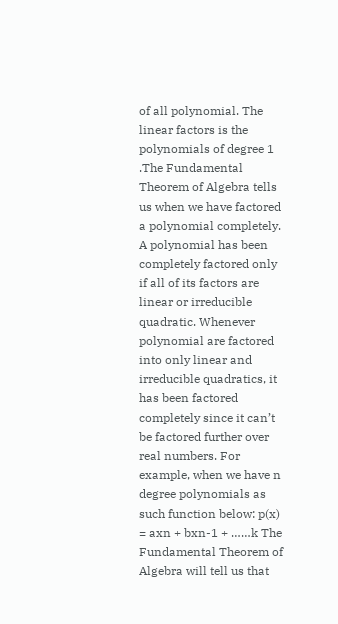of all polynomial. The linear factors is the polynomials of degree 1 .The Fundamental Theorem of Algebra tells us when we have factored a polynomial completely. A polynomial has been completely factored only if all of its factors are linear or irreducible quadratic. Whenever polynomial are factored into only linear and irreducible quadratics, it has been factored completely since it can’t be factored further over real numbers. For example, when we have n degree polynomials as such function below: p(x) = axn + bxn-1 + ……k The Fundamental Theorem of Algebra will tell us that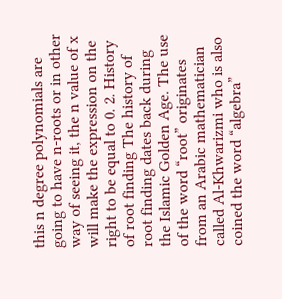this n degree polynomials are going to have n-roots or in other way of seeing it, the n value of x will make the expression on the right to be equal to 0. 2. History of root finding The history of root finding dates back during the Islamic Golden Age. The use of the word “root” originates from an Arabic mathematician called Al-Khwarizmi who is also coined the word “algebra”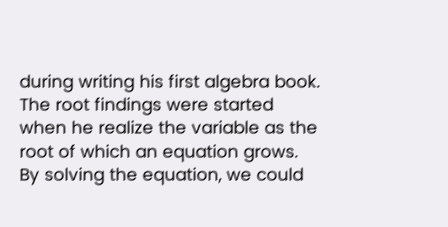during writing his first algebra book. The root findings were started when he realize the variable as the root of which an equation grows. By solving the equation, we could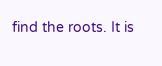find the roots. It is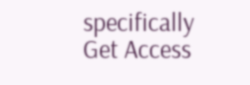specifically
Get Access